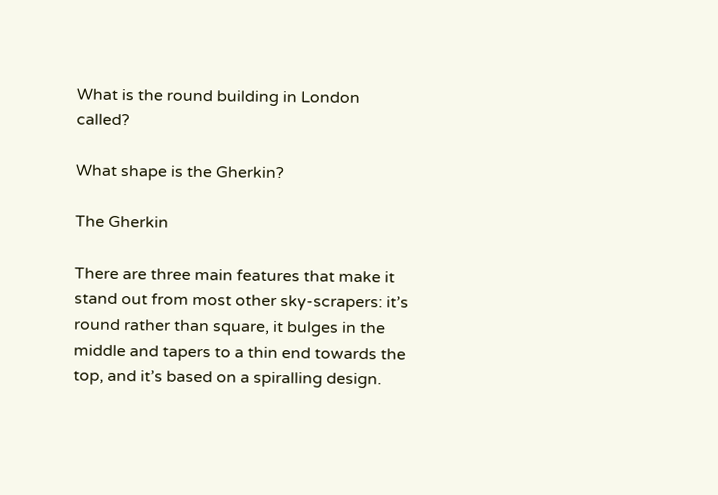What is the round building in London called?

What shape is the Gherkin?

The Gherkin

There are three main features that make it stand out from most other sky-scrapers: it’s round rather than square, it bulges in the middle and tapers to a thin end towards the top, and it’s based on a spiralling design.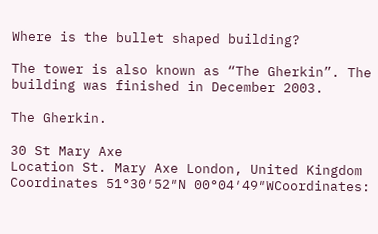Where is the bullet shaped building?

The tower is also known as “The Gherkin”. The building was finished in December 2003.

The Gherkin.

30 St Mary Axe
Location St. Mary Axe London, United Kingdom
Coordinates 51°30′52″N 00°04′49″WCoordinates: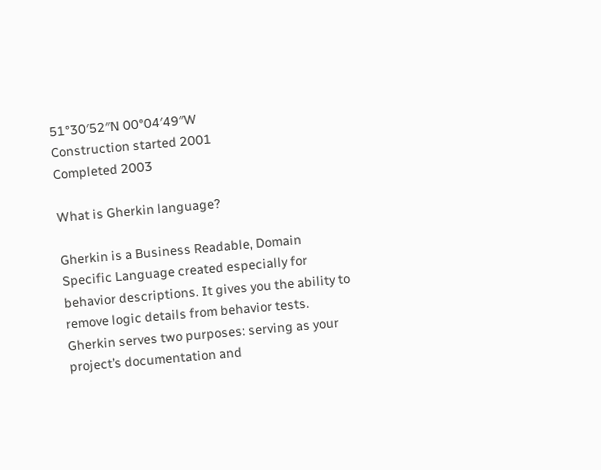51°30′52″N 00°04′49″W
Construction started 2001
Completed 2003

What is Gherkin language?

Gherkin is a Business Readable, Domain Specific Language created especially for behavior descriptions. It gives you the ability to remove logic details from behavior tests. Gherkin serves two purposes: serving as your project’s documentation and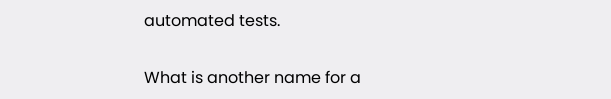automated tests.

What is another name for a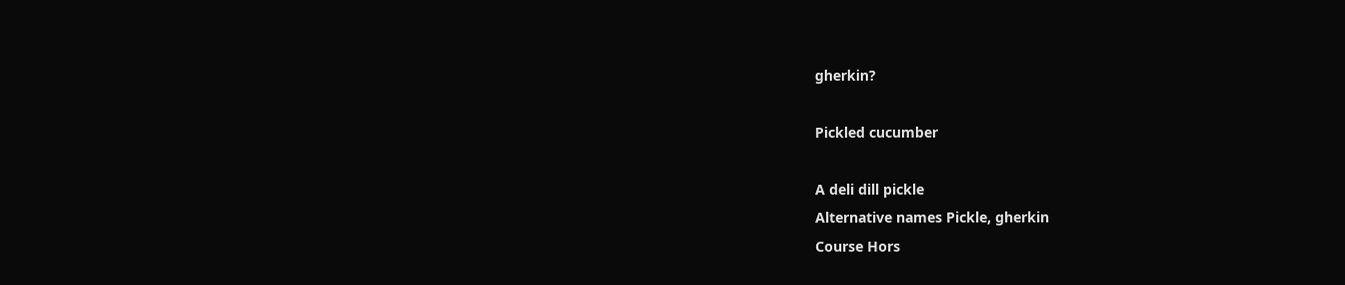gherkin?

Pickled cucumber

A deli dill pickle
Alternative names Pickle, gherkin
Course Hors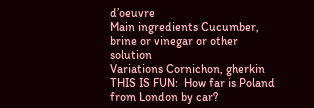d’oeuvre
Main ingredients Cucumber, brine or vinegar or other solution
Variations Cornichon, gherkin
THIS IS FUN:  How far is Poland from London by car?